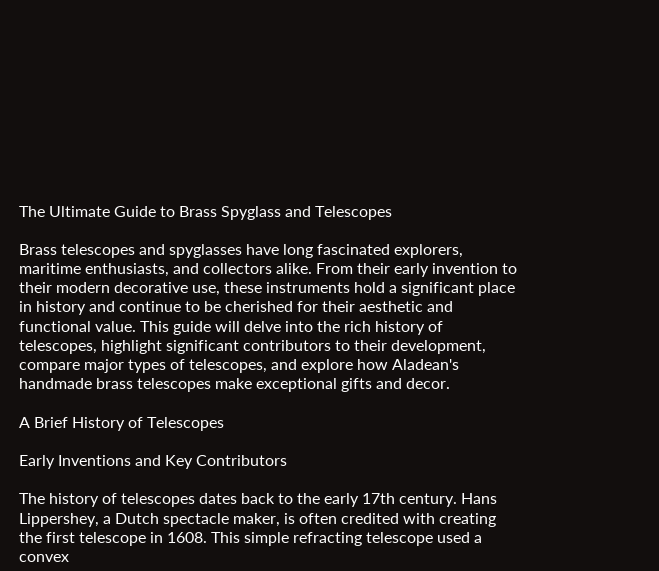The Ultimate Guide to Brass Spyglass and Telescopes

Brass telescopes and spyglasses have long fascinated explorers, maritime enthusiasts, and collectors alike. From their early invention to their modern decorative use, these instruments hold a significant place in history and continue to be cherished for their aesthetic and functional value. This guide will delve into the rich history of telescopes, highlight significant contributors to their development, compare major types of telescopes, and explore how Aladean's handmade brass telescopes make exceptional gifts and decor.

A Brief History of Telescopes

Early Inventions and Key Contributors

The history of telescopes dates back to the early 17th century. Hans Lippershey, a Dutch spectacle maker, is often credited with creating the first telescope in 1608. This simple refracting telescope used a convex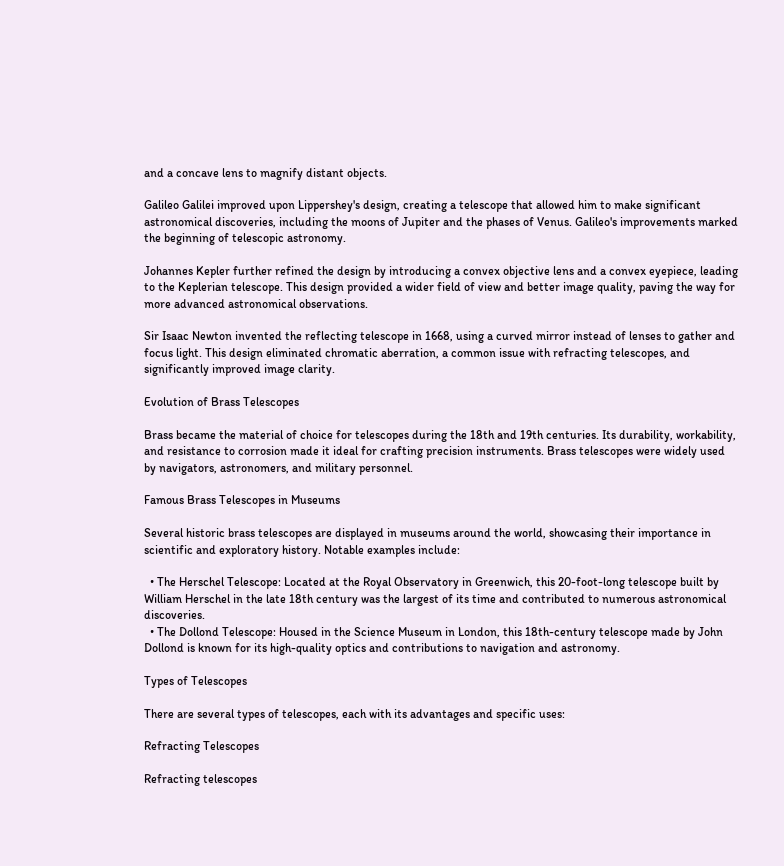and a concave lens to magnify distant objects.

Galileo Galilei improved upon Lippershey's design, creating a telescope that allowed him to make significant astronomical discoveries, including the moons of Jupiter and the phases of Venus. Galileo's improvements marked the beginning of telescopic astronomy.

Johannes Kepler further refined the design by introducing a convex objective lens and a convex eyepiece, leading to the Keplerian telescope. This design provided a wider field of view and better image quality, paving the way for more advanced astronomical observations.

Sir Isaac Newton invented the reflecting telescope in 1668, using a curved mirror instead of lenses to gather and focus light. This design eliminated chromatic aberration, a common issue with refracting telescopes, and significantly improved image clarity.

Evolution of Brass Telescopes

Brass became the material of choice for telescopes during the 18th and 19th centuries. Its durability, workability, and resistance to corrosion made it ideal for crafting precision instruments. Brass telescopes were widely used by navigators, astronomers, and military personnel.

Famous Brass Telescopes in Museums

Several historic brass telescopes are displayed in museums around the world, showcasing their importance in scientific and exploratory history. Notable examples include:

  • The Herschel Telescope: Located at the Royal Observatory in Greenwich, this 20-foot-long telescope built by William Herschel in the late 18th century was the largest of its time and contributed to numerous astronomical discoveries.
  • The Dollond Telescope: Housed in the Science Museum in London, this 18th-century telescope made by John Dollond is known for its high-quality optics and contributions to navigation and astronomy.

Types of Telescopes

There are several types of telescopes, each with its advantages and specific uses:

Refracting Telescopes

Refracting telescopes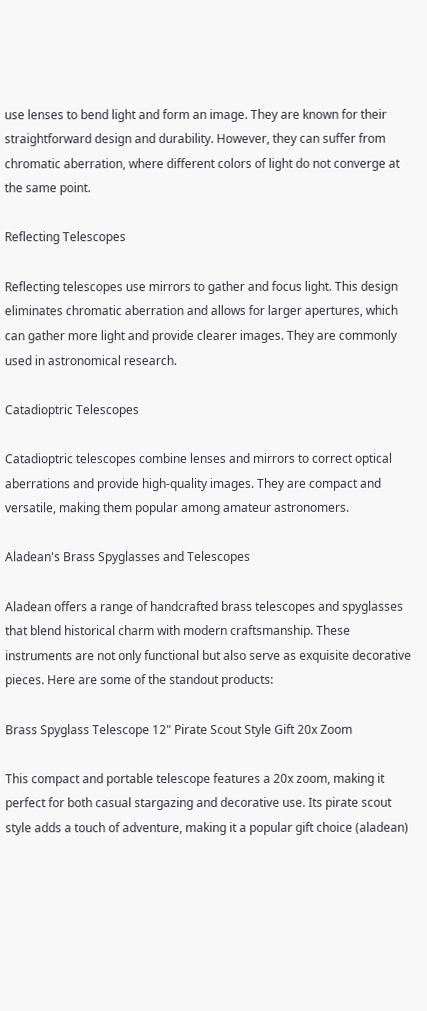use lenses to bend light and form an image. They are known for their straightforward design and durability. However, they can suffer from chromatic aberration, where different colors of light do not converge at the same point.

Reflecting Telescopes

Reflecting telescopes use mirrors to gather and focus light. This design eliminates chromatic aberration and allows for larger apertures, which can gather more light and provide clearer images. They are commonly used in astronomical research.

Catadioptric Telescopes

Catadioptric telescopes combine lenses and mirrors to correct optical aberrations and provide high-quality images. They are compact and versatile, making them popular among amateur astronomers.

Aladean's Brass Spyglasses and Telescopes

Aladean offers a range of handcrafted brass telescopes and spyglasses that blend historical charm with modern craftsmanship. These instruments are not only functional but also serve as exquisite decorative pieces. Here are some of the standout products:

Brass Spyglass Telescope 12" Pirate Scout Style Gift 20x Zoom

This compact and portable telescope features a 20x zoom, making it perfect for both casual stargazing and decorative use. Its pirate scout style adds a touch of adventure, making it a popular gift choice (aladean)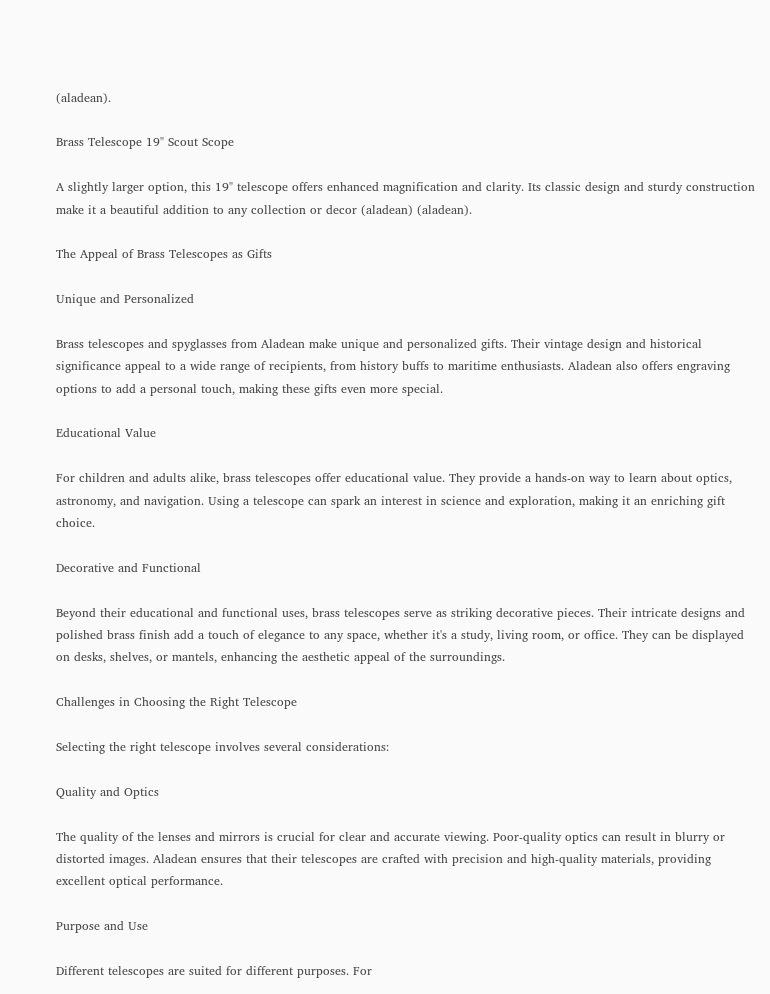(aladean).

Brass Telescope 19" Scout Scope

A slightly larger option, this 19" telescope offers enhanced magnification and clarity. Its classic design and sturdy construction make it a beautiful addition to any collection or decor (aladean) (aladean).

The Appeal of Brass Telescopes as Gifts

Unique and Personalized

Brass telescopes and spyglasses from Aladean make unique and personalized gifts. Their vintage design and historical significance appeal to a wide range of recipients, from history buffs to maritime enthusiasts. Aladean also offers engraving options to add a personal touch, making these gifts even more special.

Educational Value

For children and adults alike, brass telescopes offer educational value. They provide a hands-on way to learn about optics, astronomy, and navigation. Using a telescope can spark an interest in science and exploration, making it an enriching gift choice.

Decorative and Functional

Beyond their educational and functional uses, brass telescopes serve as striking decorative pieces. Their intricate designs and polished brass finish add a touch of elegance to any space, whether it's a study, living room, or office. They can be displayed on desks, shelves, or mantels, enhancing the aesthetic appeal of the surroundings.

Challenges in Choosing the Right Telescope

Selecting the right telescope involves several considerations:

Quality and Optics

The quality of the lenses and mirrors is crucial for clear and accurate viewing. Poor-quality optics can result in blurry or distorted images. Aladean ensures that their telescopes are crafted with precision and high-quality materials, providing excellent optical performance.

Purpose and Use

Different telescopes are suited for different purposes. For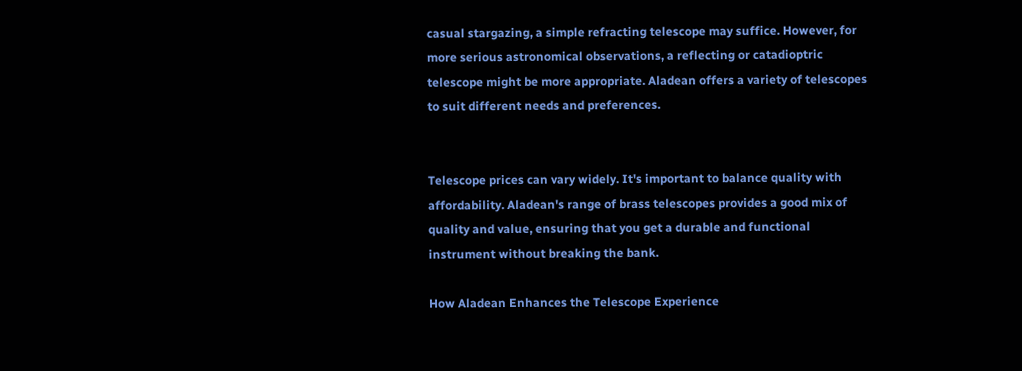casual stargazing, a simple refracting telescope may suffice. However, for more serious astronomical observations, a reflecting or catadioptric telescope might be more appropriate. Aladean offers a variety of telescopes to suit different needs and preferences.


Telescope prices can vary widely. It's important to balance quality with affordability. Aladean's range of brass telescopes provides a good mix of quality and value, ensuring that you get a durable and functional instrument without breaking the bank.

How Aladean Enhances the Telescope Experience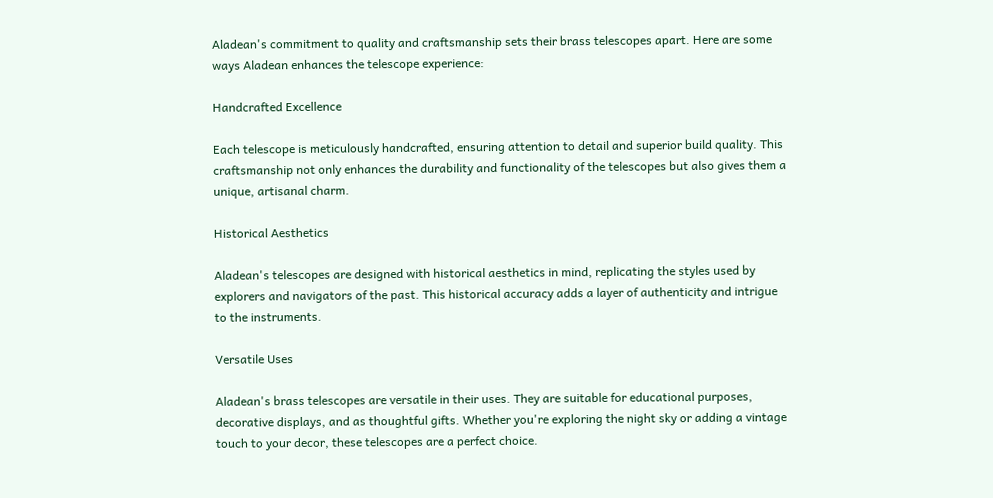Aladean's commitment to quality and craftsmanship sets their brass telescopes apart. Here are some ways Aladean enhances the telescope experience:

Handcrafted Excellence

Each telescope is meticulously handcrafted, ensuring attention to detail and superior build quality. This craftsmanship not only enhances the durability and functionality of the telescopes but also gives them a unique, artisanal charm.

Historical Aesthetics

Aladean's telescopes are designed with historical aesthetics in mind, replicating the styles used by explorers and navigators of the past. This historical accuracy adds a layer of authenticity and intrigue to the instruments.

Versatile Uses

Aladean's brass telescopes are versatile in their uses. They are suitable for educational purposes, decorative displays, and as thoughtful gifts. Whether you're exploring the night sky or adding a vintage touch to your decor, these telescopes are a perfect choice.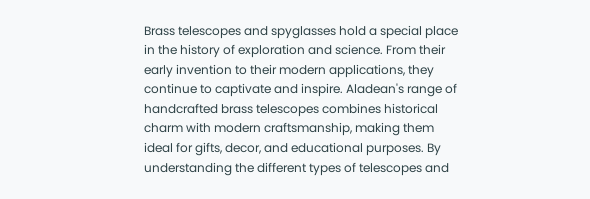Brass telescopes and spyglasses hold a special place in the history of exploration and science. From their early invention to their modern applications, they continue to captivate and inspire. Aladean's range of handcrafted brass telescopes combines historical charm with modern craftsmanship, making them ideal for gifts, decor, and educational purposes. By understanding the different types of telescopes and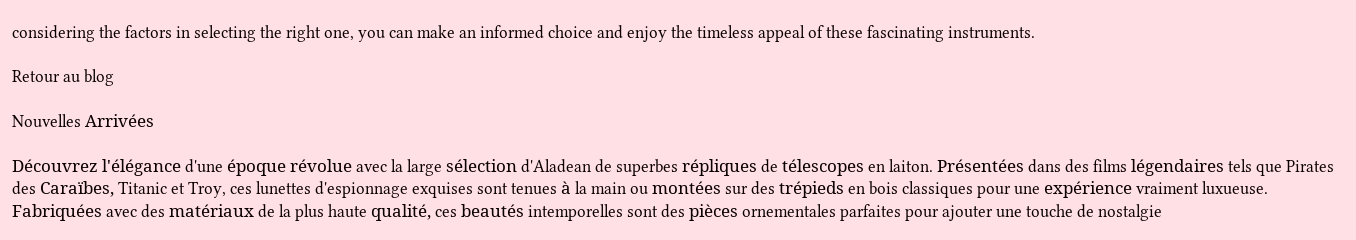considering the factors in selecting the right one, you can make an informed choice and enjoy the timeless appeal of these fascinating instruments.

Retour au blog

Nouvelles Arrivées

Découvrez l'élégance d'une époque révolue avec la large sélection d'Aladean de superbes répliques de télescopes en laiton. Présentées dans des films légendaires tels que Pirates des Caraïbes, Titanic et Troy, ces lunettes d'espionnage exquises sont tenues à la main ou montées sur des trépieds en bois classiques pour une expérience vraiment luxueuse. Fabriquées avec des matériaux de la plus haute qualité, ces beautés intemporelles sont des pièces ornementales parfaites pour ajouter une touche de nostalgie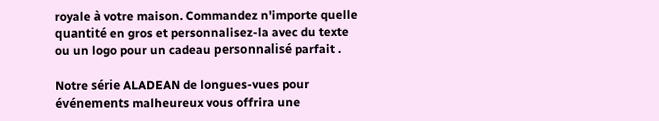royale à votre maison. Commandez n'importe quelle quantité en gros et personnalisez-la avec du texte ou un logo pour un cadeau personnalisé parfait .

Notre série ALADEAN de longues-vues pour événements malheureux vous offrira une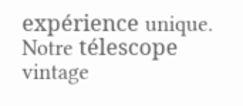expérience unique. Notre télescope vintage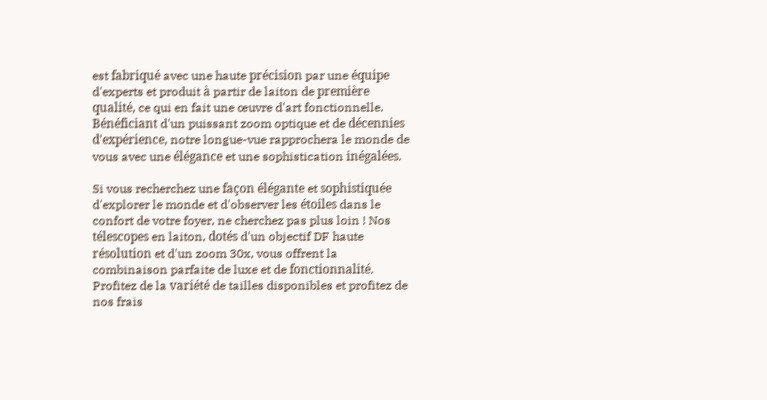est fabriqué avec une haute précision par une équipe d'experts et produit à partir de laiton de première qualité, ce qui en fait une œuvre d'art fonctionnelle. Bénéficiant d'un puissant zoom optique et de décennies d'expérience, notre longue-vue rapprochera le monde de vous avec une élégance et une sophistication inégalées.

Si vous recherchez une façon élégante et sophistiquée d'explorer le monde et d'observer les étoiles dans le confort de votre foyer, ne cherchez pas plus loin ! Nos télescopes en laiton, dotés d'un objectif DF haute résolution et d'un zoom 30x, vous offrent la combinaison parfaite de luxe et de fonctionnalité. Profitez de la variété de tailles disponibles et profitez de nos frais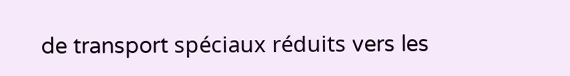de transport spéciaux réduits vers les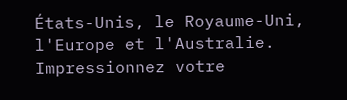États-Unis, le Royaume-Uni, l'Europe et l'Australie. Impressionnez votre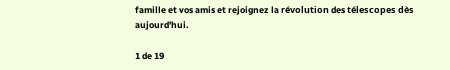famille et vos amis et rejoignez la révolution des télescopes dès aujourd'hui.

1 de 19